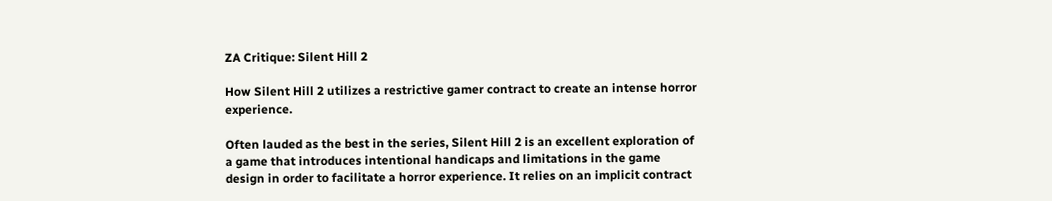ZA Critique: Silent Hill 2

How Silent Hill 2 utilizes a restrictive gamer contract to create an intense horror experience.

Often lauded as the best in the series, Silent Hill 2 is an excellent exploration of a game that introduces intentional handicaps and limitations in the game design in order to facilitate a horror experience. It relies on an implicit contract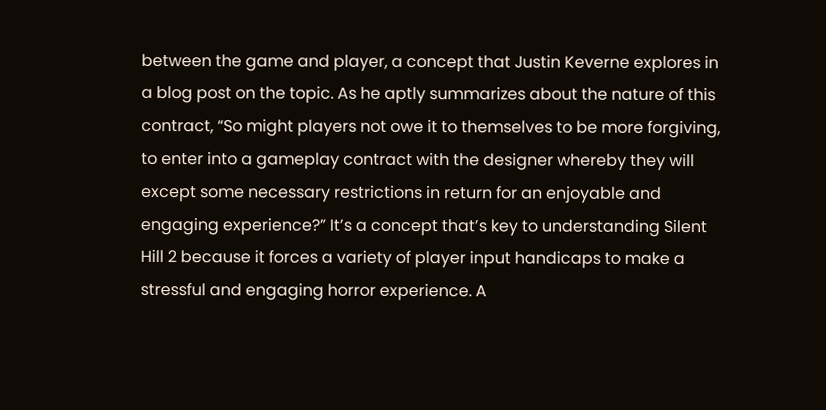between the game and player, a concept that Justin Keverne explores in a blog post on the topic. As he aptly summarizes about the nature of this contract, “So might players not owe it to themselves to be more forgiving, to enter into a gameplay contract with the designer whereby they will except some necessary restrictions in return for an enjoyable and engaging experience?” It’s a concept that’s key to understanding Silent Hill 2 because it forces a variety of player input handicaps to make a stressful and engaging horror experience. A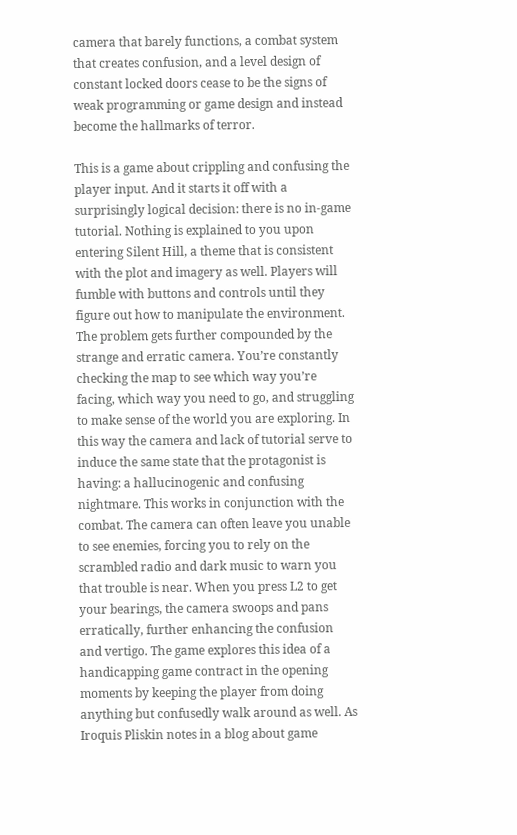camera that barely functions, a combat system that creates confusion, and a level design of constant locked doors cease to be the signs of weak programming or game design and instead become the hallmarks of terror.

This is a game about crippling and confusing the player input. And it starts it off with a surprisingly logical decision: there is no in-game tutorial. Nothing is explained to you upon entering Silent Hill, a theme that is consistent with the plot and imagery as well. Players will fumble with buttons and controls until they figure out how to manipulate the environment. The problem gets further compounded by the strange and erratic camera. You’re constantly checking the map to see which way you’re facing, which way you need to go, and struggling to make sense of the world you are exploring. In this way the camera and lack of tutorial serve to induce the same state that the protagonist is having: a hallucinogenic and confusing nightmare. This works in conjunction with the combat. The camera can often leave you unable to see enemies, forcing you to rely on the scrambled radio and dark music to warn you that trouble is near. When you press L2 to get your bearings, the camera swoops and pans erratically, further enhancing the confusion and vertigo. The game explores this idea of a handicapping game contract in the opening moments by keeping the player from doing anything but confusedly walk around as well. As Iroquis Pliskin notes in a blog about game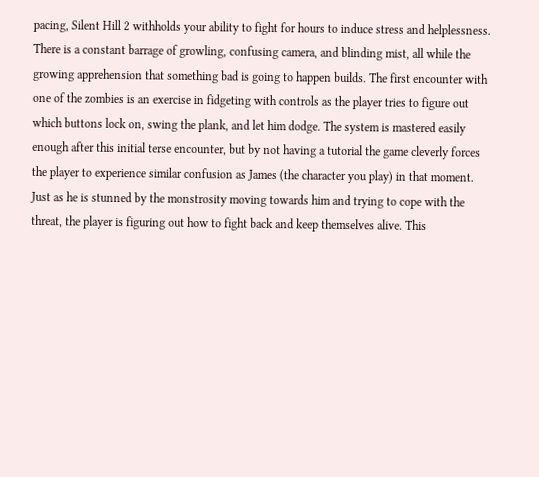pacing, Silent Hill 2 withholds your ability to fight for hours to induce stress and helplessness. There is a constant barrage of growling, confusing camera, and blinding mist, all while the growing apprehension that something bad is going to happen builds. The first encounter with one of the zombies is an exercise in fidgeting with controls as the player tries to figure out which buttons lock on, swing the plank, and let him dodge. The system is mastered easily enough after this initial terse encounter, but by not having a tutorial the game cleverly forces the player to experience similar confusion as James (the character you play) in that moment. Just as he is stunned by the monstrosity moving towards him and trying to cope with the threat, the player is figuring out how to fight back and keep themselves alive. This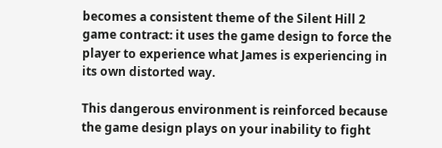becomes a consistent theme of the Silent Hill 2 game contract: it uses the game design to force the player to experience what James is experiencing in its own distorted way.

This dangerous environment is reinforced because the game design plays on your inability to fight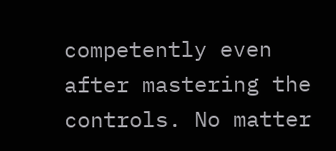competently even after mastering the controls. No matter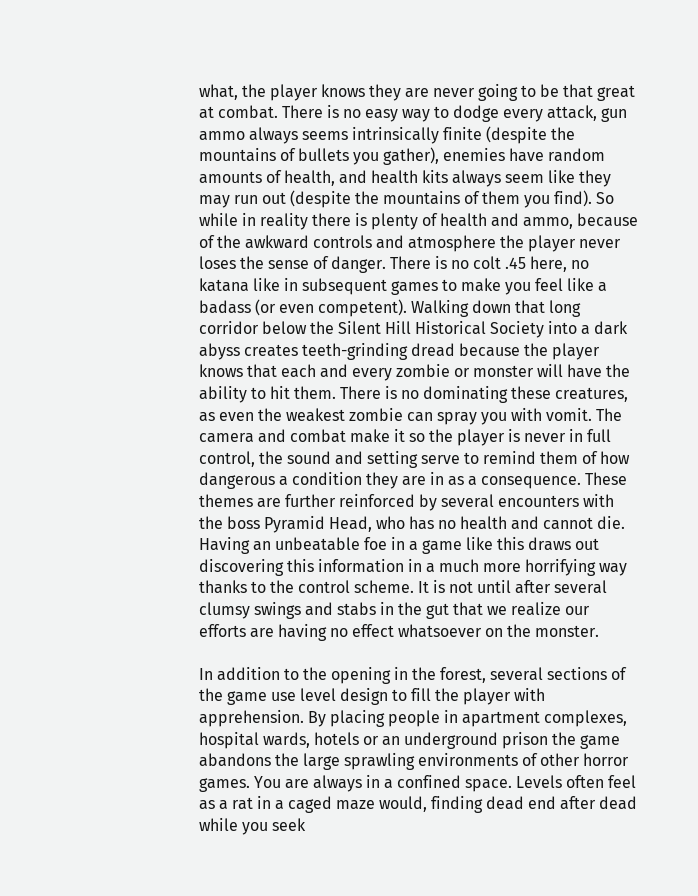what, the player knows they are never going to be that great at combat. There is no easy way to dodge every attack, gun ammo always seems intrinsically finite (despite the mountains of bullets you gather), enemies have random amounts of health, and health kits always seem like they may run out (despite the mountains of them you find). So while in reality there is plenty of health and ammo, because of the awkward controls and atmosphere the player never loses the sense of danger. There is no colt .45 here, no katana like in subsequent games to make you feel like a badass (or even competent). Walking down that long corridor below the Silent Hill Historical Society into a dark abyss creates teeth-grinding dread because the player knows that each and every zombie or monster will have the ability to hit them. There is no dominating these creatures, as even the weakest zombie can spray you with vomit. The camera and combat make it so the player is never in full control, the sound and setting serve to remind them of how dangerous a condition they are in as a consequence. These themes are further reinforced by several encounters with the boss Pyramid Head, who has no health and cannot die. Having an unbeatable foe in a game like this draws out discovering this information in a much more horrifying way thanks to the control scheme. It is not until after several clumsy swings and stabs in the gut that we realize our efforts are having no effect whatsoever on the monster.

In addition to the opening in the forest, several sections of the game use level design to fill the player with apprehension. By placing people in apartment complexes, hospital wards, hotels or an underground prison the game abandons the large sprawling environments of other horror games. You are always in a confined space. Levels often feel as a rat in a caged maze would, finding dead end after dead while you seek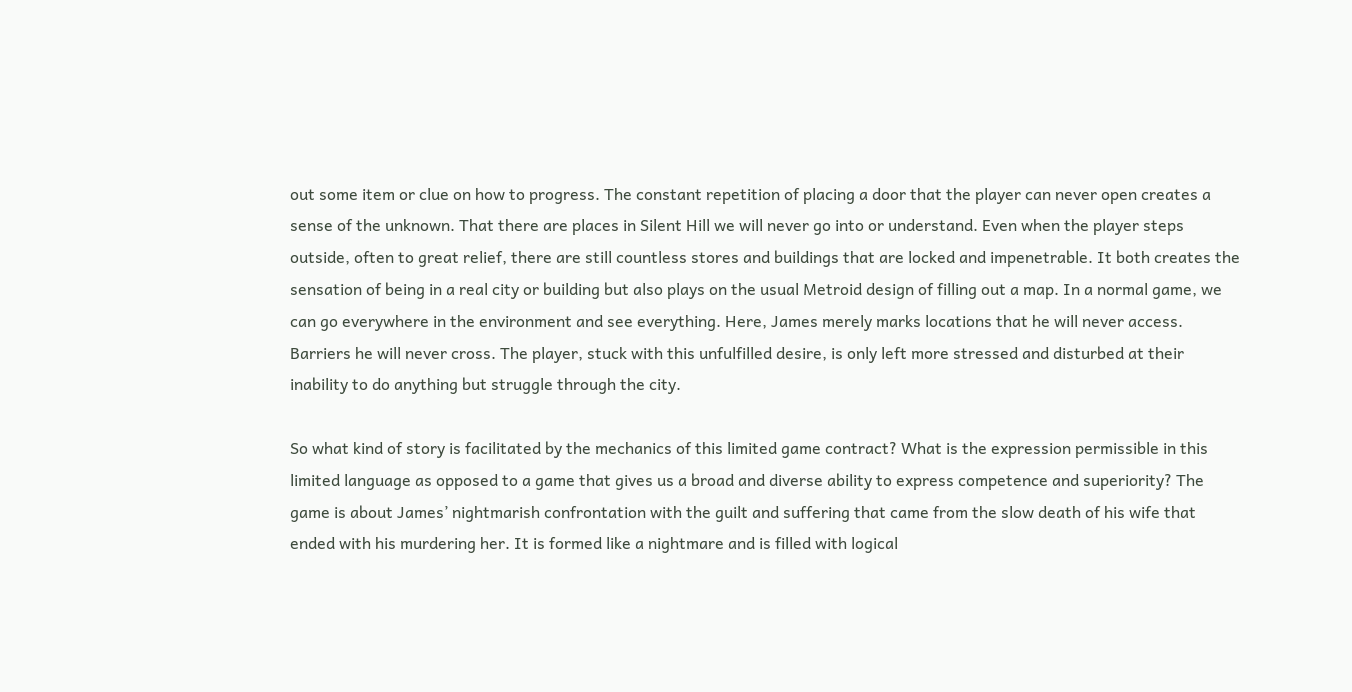out some item or clue on how to progress. The constant repetition of placing a door that the player can never open creates a sense of the unknown. That there are places in Silent Hill we will never go into or understand. Even when the player steps outside, often to great relief, there are still countless stores and buildings that are locked and impenetrable. It both creates the sensation of being in a real city or building but also plays on the usual Metroid design of filling out a map. In a normal game, we can go everywhere in the environment and see everything. Here, James merely marks locations that he will never access. Barriers he will never cross. The player, stuck with this unfulfilled desire, is only left more stressed and disturbed at their inability to do anything but struggle through the city.

So what kind of story is facilitated by the mechanics of this limited game contract? What is the expression permissible in this limited language as opposed to a game that gives us a broad and diverse ability to express competence and superiority? The game is about James’ nightmarish confrontation with the guilt and suffering that came from the slow death of his wife that ended with his murdering her. It is formed like a nightmare and is filled with logical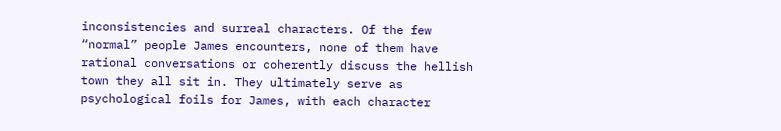inconsistencies and surreal characters. Of the few “normal” people James encounters, none of them have rational conversations or coherently discuss the hellish town they all sit in. They ultimately serve as psychological foils for James, with each character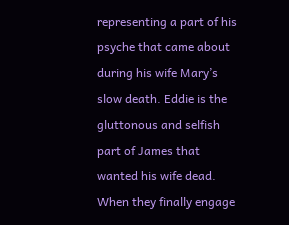representing a part of his psyche that came about during his wife Mary’s slow death. Eddie is the gluttonous and selfish part of James that wanted his wife dead. When they finally engage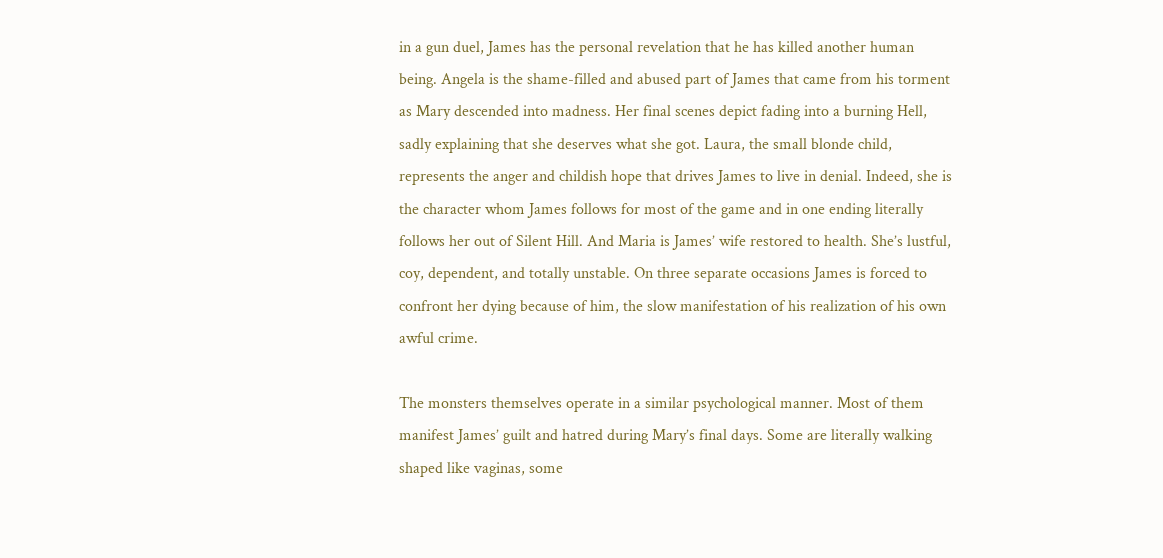in a gun duel, James has the personal revelation that he has killed another human being. Angela is the shame-filled and abused part of James that came from his torment as Mary descended into madness. Her final scenes depict fading into a burning Hell, sadly explaining that she deserves what she got. Laura, the small blonde child, represents the anger and childish hope that drives James to live in denial. Indeed, she is the character whom James follows for most of the game and in one ending literally follows her out of Silent Hill. And Maria is James’ wife restored to health. She’s lustful, coy, dependent, and totally unstable. On three separate occasions James is forced to confront her dying because of him, the slow manifestation of his realization of his own awful crime.

The monsters themselves operate in a similar psychological manner. Most of them manifest James’ guilt and hatred during Mary’s final days. Some are literally walking shaped like vaginas, some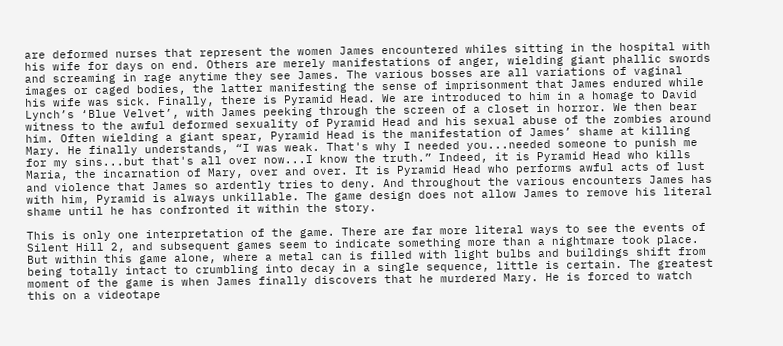are deformed nurses that represent the women James encountered whiles sitting in the hospital with his wife for days on end. Others are merely manifestations of anger, wielding giant phallic swords and screaming in rage anytime they see James. The various bosses are all variations of vaginal images or caged bodies, the latter manifesting the sense of imprisonment that James endured while his wife was sick. Finally, there is Pyramid Head. We are introduced to him in a homage to David Lynch’s ‘Blue Velvet’, with James peeking through the screen of a closet in horror. We then bear witness to the awful deformed sexuality of Pyramid Head and his sexual abuse of the zombies around him. Often wielding a giant spear, Pyramid Head is the manifestation of James’ shame at killing Mary. He finally understands, “I was weak. That's why I needed you...needed someone to punish me for my sins...but that's all over now...I know the truth.” Indeed, it is Pyramid Head who kills Maria, the incarnation of Mary, over and over. It is Pyramid Head who performs awful acts of lust and violence that James so ardently tries to deny. And throughout the various encounters James has with him, Pyramid is always unkillable. The game design does not allow James to remove his literal shame until he has confronted it within the story.

This is only one interpretation of the game. There are far more literal ways to see the events of Silent Hill 2, and subsequent games seem to indicate something more than a nightmare took place. But within this game alone, where a metal can is filled with light bulbs and buildings shift from being totally intact to crumbling into decay in a single sequence, little is certain. The greatest moment of the game is when James finally discovers that he murdered Mary. He is forced to watch this on a videotape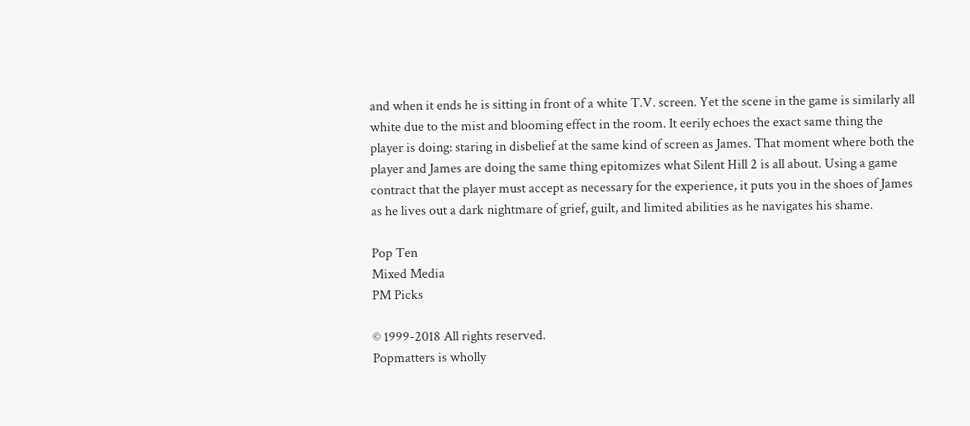and when it ends he is sitting in front of a white T.V. screen. Yet the scene in the game is similarly all white due to the mist and blooming effect in the room. It eerily echoes the exact same thing the player is doing: staring in disbelief at the same kind of screen as James. That moment where both the player and James are doing the same thing epitomizes what Silent Hill 2 is all about. Using a game contract that the player must accept as necessary for the experience, it puts you in the shoes of James as he lives out a dark nightmare of grief, guilt, and limited abilities as he navigates his shame.

Pop Ten
Mixed Media
PM Picks

© 1999-2018 All rights reserved.
Popmatters is wholly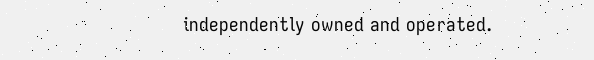independently owned and operated.